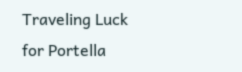Traveling Luck for Portella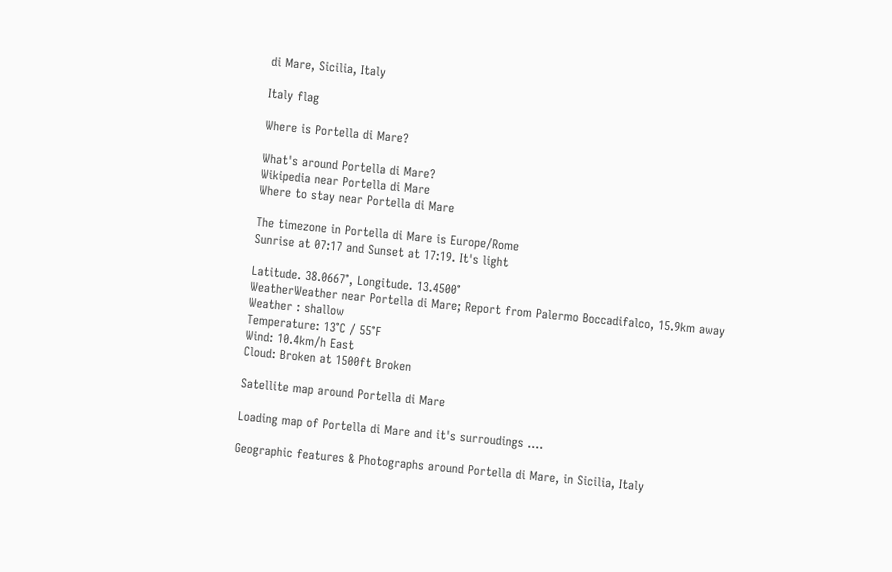di Mare, Sicilia, Italy

Italy flag

Where is Portella di Mare?

What's around Portella di Mare?
Wikipedia near Portella di Mare
Where to stay near Portella di Mare

The timezone in Portella di Mare is Europe/Rome
Sunrise at 07:17 and Sunset at 17:19. It's light

Latitude. 38.0667°, Longitude. 13.4500°
WeatherWeather near Portella di Mare; Report from Palermo Boccadifalco, 15.9km away
Weather : shallow
Temperature: 13°C / 55°F
Wind: 10.4km/h East
Cloud: Broken at 1500ft Broken

Satellite map around Portella di Mare

Loading map of Portella di Mare and it's surroudings ....

Geographic features & Photographs around Portella di Mare, in Sicilia, Italy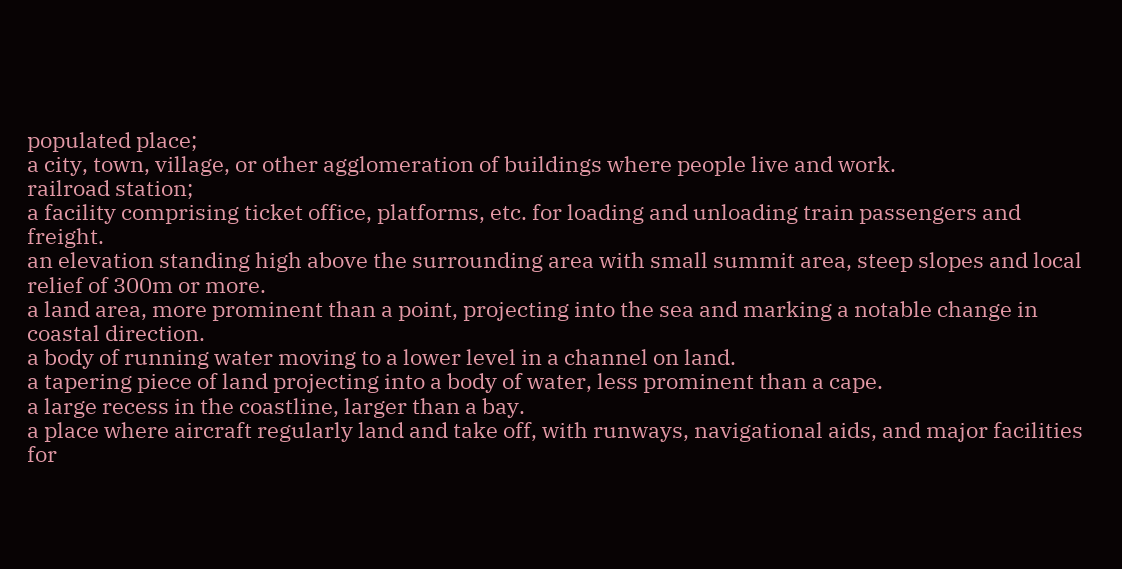populated place;
a city, town, village, or other agglomeration of buildings where people live and work.
railroad station;
a facility comprising ticket office, platforms, etc. for loading and unloading train passengers and freight.
an elevation standing high above the surrounding area with small summit area, steep slopes and local relief of 300m or more.
a land area, more prominent than a point, projecting into the sea and marking a notable change in coastal direction.
a body of running water moving to a lower level in a channel on land.
a tapering piece of land projecting into a body of water, less prominent than a cape.
a large recess in the coastline, larger than a bay.
a place where aircraft regularly land and take off, with runways, navigational aids, and major facilities for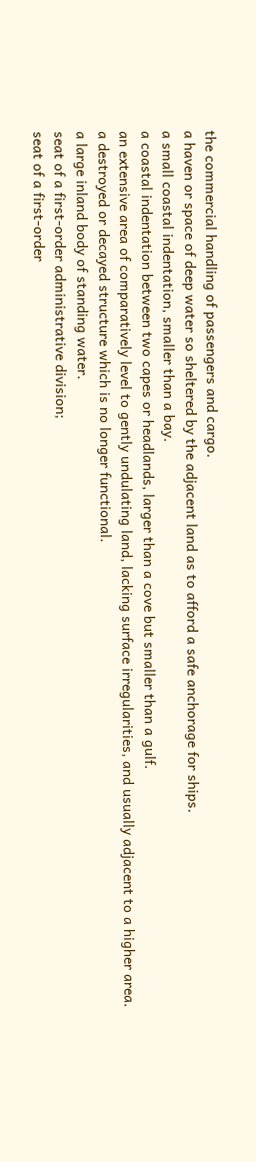the commercial handling of passengers and cargo.
a haven or space of deep water so sheltered by the adjacent land as to afford a safe anchorage for ships.
a small coastal indentation, smaller than a bay.
a coastal indentation between two capes or headlands, larger than a cove but smaller than a gulf.
an extensive area of comparatively level to gently undulating land, lacking surface irregularities, and usually adjacent to a higher area.
a destroyed or decayed structure which is no longer functional.
a large inland body of standing water.
seat of a first-order administrative division;
seat of a first-order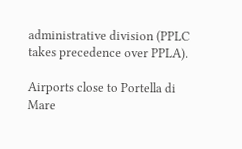administrative division (PPLC takes precedence over PPLA).

Airports close to Portella di Mare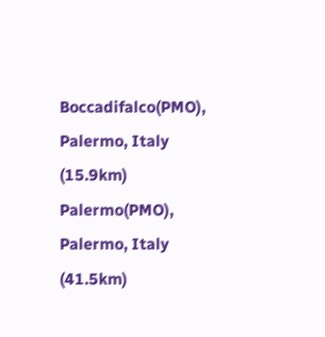Boccadifalco(PMO), Palermo, Italy (15.9km)
Palermo(PMO), Palermo, Italy (41.5km)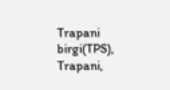Trapani birgi(TPS), Trapani,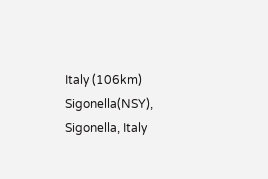Italy (106km)
Sigonella(NSY), Sigonella, Italy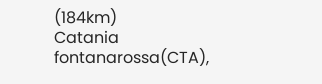(184km)
Catania fontanarossa(CTA),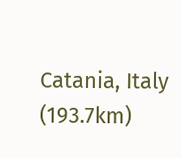Catania, Italy (193.7km)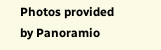Photos provided by Panoramio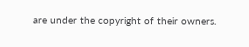are under the copyright of their owners.